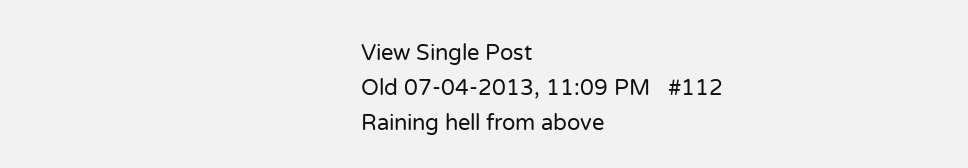View Single Post
Old 07-04-2013, 11:09 PM   #112
Raining hell from above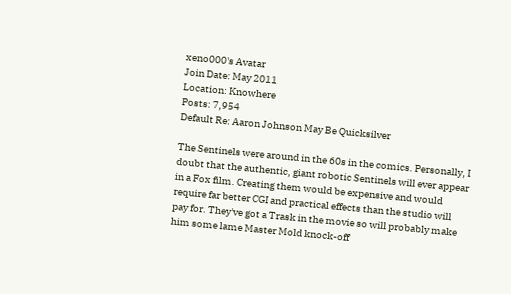xeno000's Avatar
Join Date: May 2011
Location: Knowhere
Posts: 7,954
Default Re: Aaron Johnson May Be Quicksilver

The Sentinels were around in the 60s in the comics. Personally, I doubt that the authentic, giant robotic Sentinels will ever appear in a Fox film. Creating them would be expensive and would require far better CGI and practical effects than the studio will pay for. They've got a Trask in the movie so will probably make him some lame Master Mold knock-off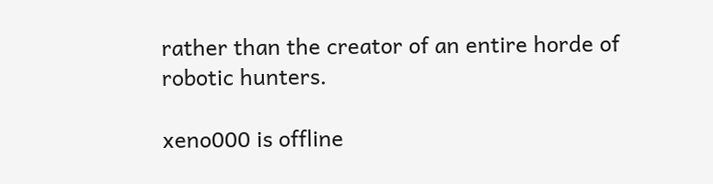rather than the creator of an entire horde of robotic hunters.

xeno000 is offline